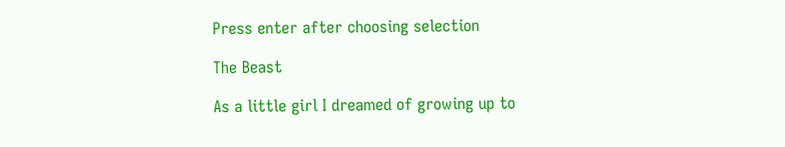Press enter after choosing selection

The Beast

As a little girl I dreamed of growing up to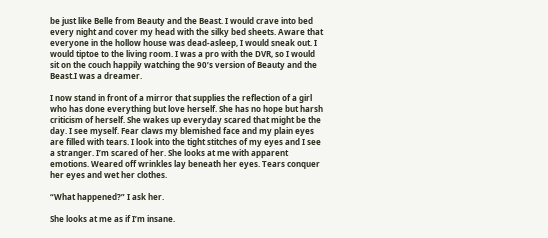be just like Belle from Beauty and the Beast. I would crave into bed every night and cover my head with the silky bed sheets. Aware that everyone in the hollow house was dead-asleep, I would sneak out. I would tiptoe to the living room. I was a pro with the DVR, so I would sit on the couch happily watching the 90’s version of Beauty and the Beast.I was a dreamer.

I now stand in front of a mirror that supplies the reflection of a girl who has done everything but love herself. She has no hope but harsh criticism of herself. She wakes up everyday scared that might be the day. I see myself. Fear claws my blemished face and my plain eyes are filled with tears. I look into the tight stitches of my eyes and I see a stranger. I’m scared of her. She looks at me with apparent emotions. Weared off wrinkles lay beneath her eyes. Tears conquer her eyes and wet her clothes.

“What happened?” I ask her.

She looks at me as if I’m insane.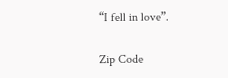“I fell in love”.

Zip Code